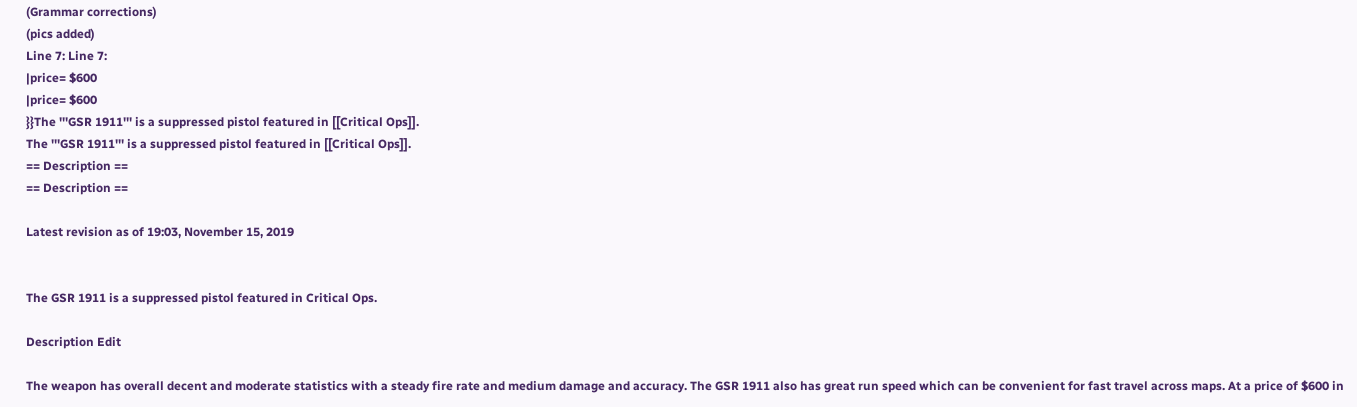(Grammar corrections)
(pics added)
Line 7: Line 7:
|price= $600
|price= $600
}}The '''GSR 1911''' is a suppressed pistol featured in [[Critical Ops]].
The '''GSR 1911''' is a suppressed pistol featured in [[Critical Ops]].
== Description ==
== Description ==

Latest revision as of 19:03, November 15, 2019


The GSR 1911 is a suppressed pistol featured in Critical Ops.

Description Edit

The weapon has overall decent and moderate statistics with a steady fire rate and medium damage and accuracy. The GSR 1911 also has great run speed which can be convenient for fast travel across maps. At a price of $600 in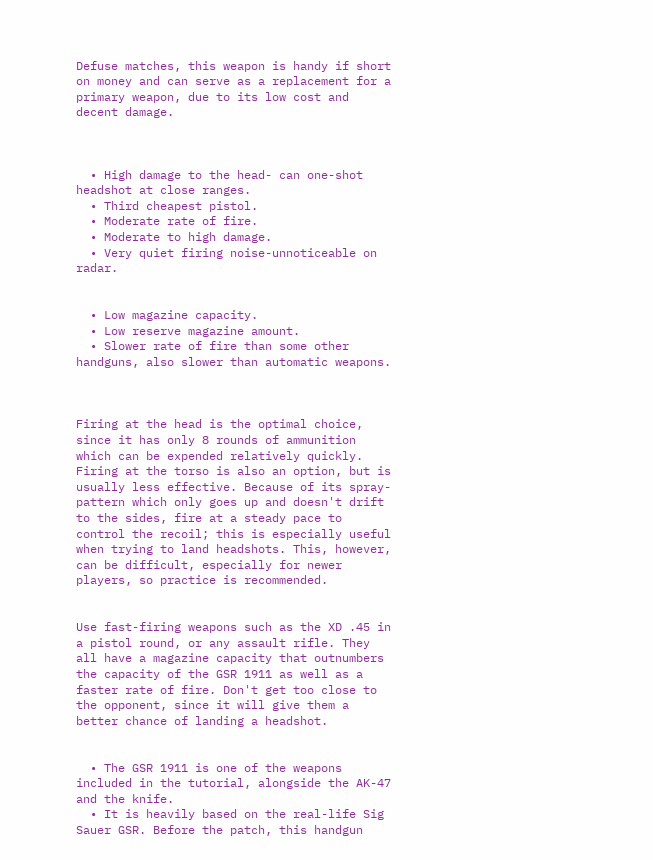Defuse matches, this weapon is handy if short on money and can serve as a replacement for a primary weapon, due to its low cost and decent damage.



  • High damage to the head- can one-shot headshot at close ranges.
  • Third cheapest pistol.
  • Moderate rate of fire.
  • Moderate to high damage.
  • Very quiet firing noise-unnoticeable on radar.


  • Low magazine capacity.
  • Low reserve magazine amount.
  • Slower rate of fire than some other handguns, also slower than automatic weapons.



Firing at the head is the optimal choice, since it has only 8 rounds of ammunition which can be expended relatively quickly. Firing at the torso is also an option, but is usually less effective. Because of its spray-pattern which only goes up and doesn't drift to the sides, fire at a steady pace to control the recoil; this is especially useful when trying to land headshots. This, however, can be difficult, especially for newer players, so practice is recommended.


Use fast-firing weapons such as the XD .45 in a pistol round, or any assault rifle. They all have a magazine capacity that outnumbers the capacity of the GSR 1911 as well as a faster rate of fire. Don't get too close to the opponent, since it will give them a better chance of landing a headshot.


  • The GSR 1911 is one of the weapons included in the tutorial, alongside the AK-47 and the knife.
  • It is heavily based on the real-life Sig Sauer GSR. Before the patch, this handgun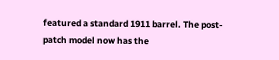featured a standard 1911 barrel. The post-patch model now has the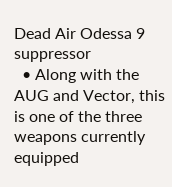Dead Air Odessa 9 suppressor
  • Along with the AUG and Vector, this is one of the three weapons currently equipped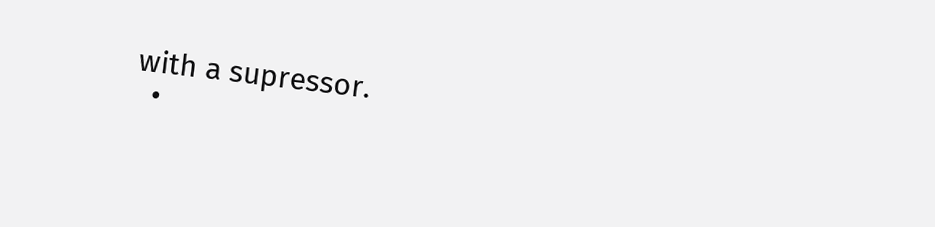with a supressor.
  •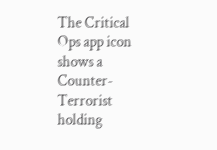The Critical Ops app icon shows a Counter-Terrorist holding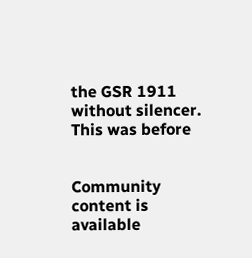the GSR 1911 without silencer. This was before


Community content is available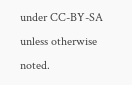under CC-BY-SA unless otherwise noted.